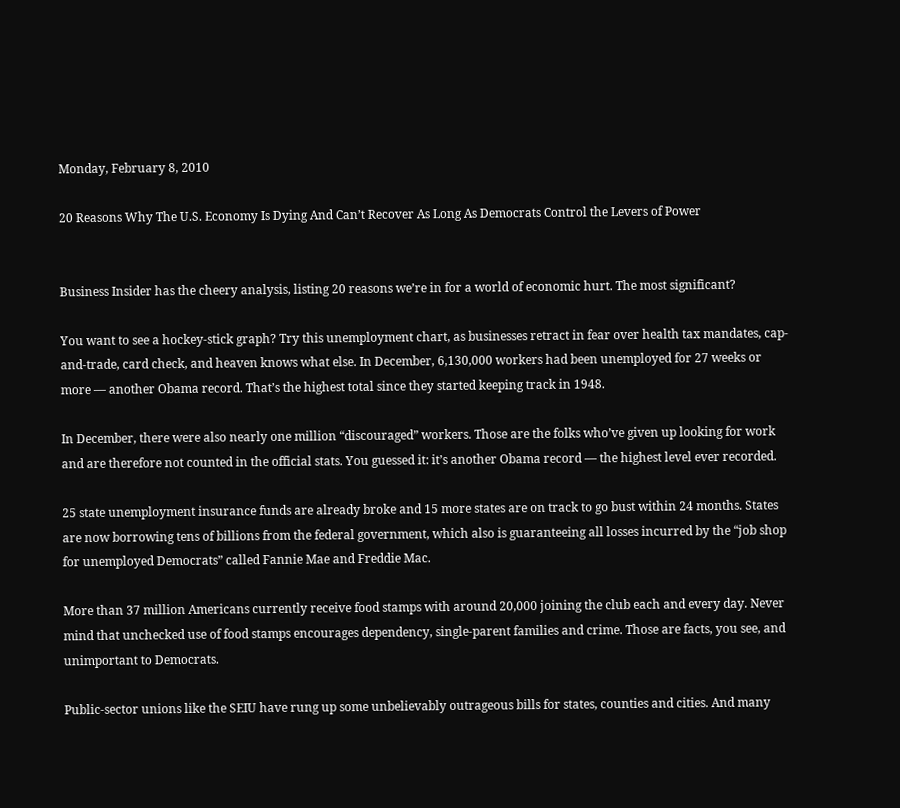Monday, February 8, 2010

20 Reasons Why The U.S. Economy Is Dying And Can’t Recover As Long As Democrats Control the Levers of Power


Business Insider has the cheery analysis, listing 20 reasons we’re in for a world of economic hurt. The most significant?

You want to see a hockey-stick graph? Try this unemployment chart, as businesses retract in fear over health tax mandates, cap-and-trade, card check, and heaven knows what else. In December, 6,130,000 workers had been unemployed for 27 weeks or more — another Obama record. That’s the highest total since they started keeping track in 1948.

In December, there were also nearly one million “discouraged” workers. Those are the folks who’ve given up looking for work and are therefore not counted in the official stats. You guessed it: it’s another Obama record — the highest level ever recorded.

25 state unemployment insurance funds are already broke and 15 more states are on track to go bust within 24 months. States are now borrowing tens of billions from the federal government, which also is guaranteeing all losses incurred by the “job shop for unemployed Democrats” called Fannie Mae and Freddie Mac.

More than 37 million Americans currently receive food stamps with around 20,000 joining the club each and every day. Never mind that unchecked use of food stamps encourages dependency, single-parent families and crime. Those are facts, you see, and unimportant to Democrats.

Public-sector unions like the SEIU have rung up some unbelievably outrageous bills for states, counties and cities. And many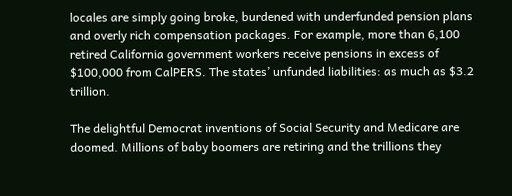locales are simply going broke, burdened with underfunded pension plans and overly rich compensation packages. For example, more than 6,100 retired California government workers receive pensions in excess of $100,000 from CalPERS. The states’ unfunded liabilities: as much as $3.2 trillion.

The delightful Democrat inventions of Social Security and Medicare are doomed. Millions of baby boomers are retiring and the trillions they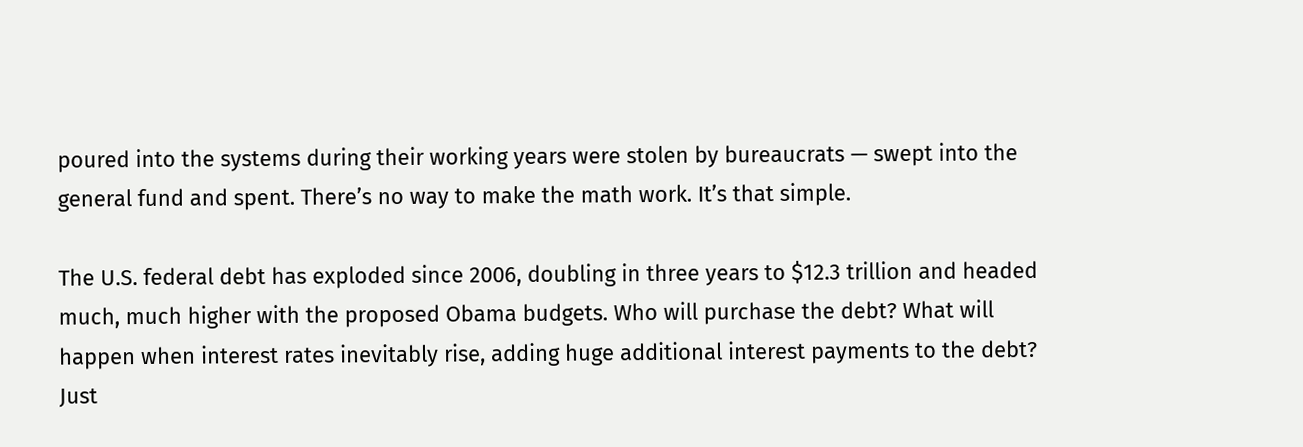poured into the systems during their working years were stolen by bureaucrats — swept into the general fund and spent. There’s no way to make the math work. It’s that simple.

The U.S. federal debt has exploded since 2006, doubling in three years to $12.3 trillion and headed much, much higher with the proposed Obama budgets. Who will purchase the debt? What will happen when interest rates inevitably rise, adding huge additional interest payments to the debt? Just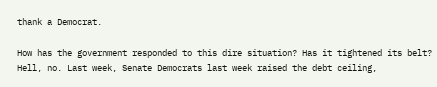thank a Democrat.

How has the government responded to this dire situation? Has it tightened its belt? Hell, no. Last week, Senate Democrats last week raised the debt ceiling,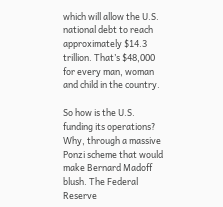which will allow the U.S. national debt to reach approximately $14.3 trillion. That’s $48,000 for every man, woman and child in the country.

So how is the U.S. funding its operations? Why, through a massive Ponzi scheme that would make Bernard Madoff blush. The Federal Reserve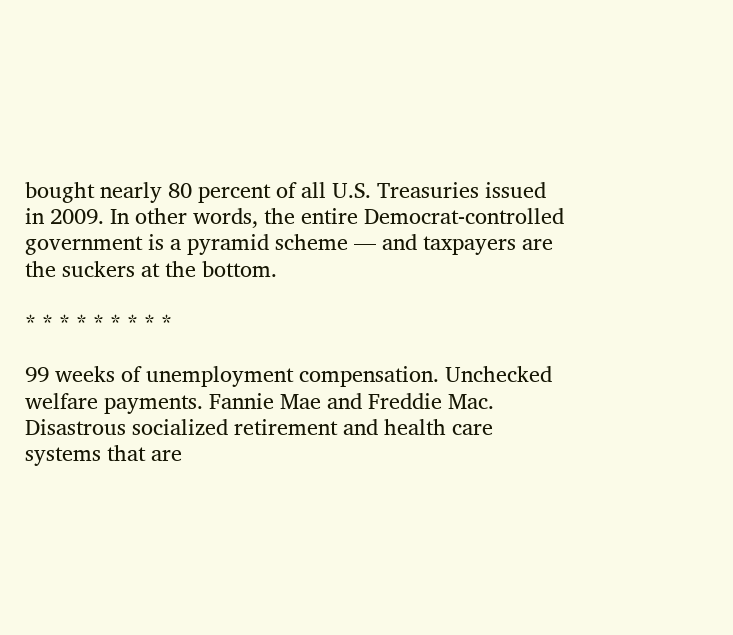bought nearly 80 percent of all U.S. Treasuries issued in 2009. In other words, the entire Democrat-controlled government is a pyramid scheme — and taxpayers are the suckers at the bottom.

* * * * * * * * *

99 weeks of unemployment compensation. Unchecked welfare payments. Fannie Mae and Freddie Mac. Disastrous socialized retirement and health care systems that are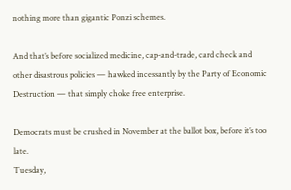nothing more than gigantic Ponzi schemes.

And that’s before socialized medicine, cap-and-trade, card check and other disastrous policies — hawked incessantly by the Party of Economic Destruction — that simply choke free enterprise.

Democrats must be crushed in November at the ballot box, before it’s too late.
Tuesday,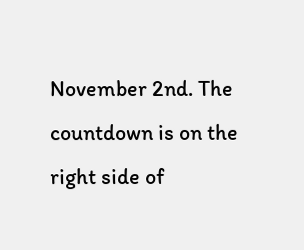November 2nd. The countdown is on the right side of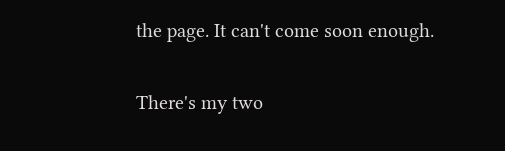the page. It can't come soon enough.

There's my two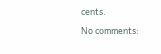cents.

No comments: